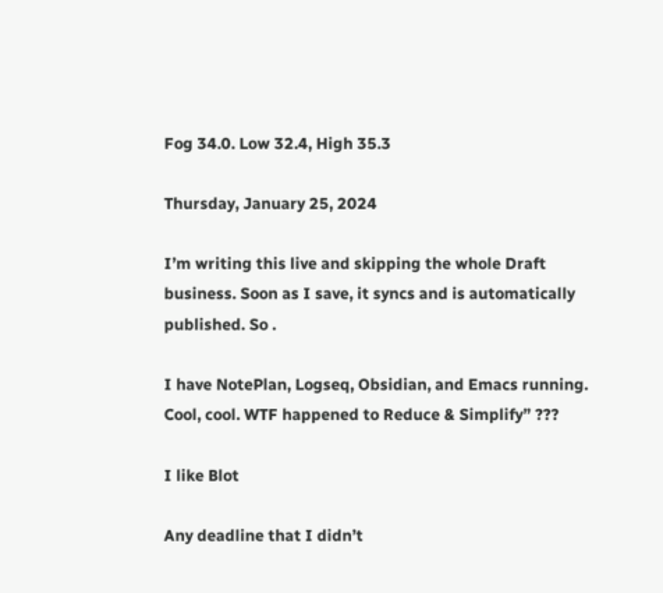Fog 34.0. Low 32.4, High 35.3

Thursday, January 25, 2024

I’m writing this live and skipping the whole Draft business. Soon as I save, it syncs and is automatically published. So .

I have NotePlan, Logseq, Obsidian, and Emacs running. Cool, cool. WTF happened to Reduce & Simplify” ???

I like Blot

Any deadline that I didn’t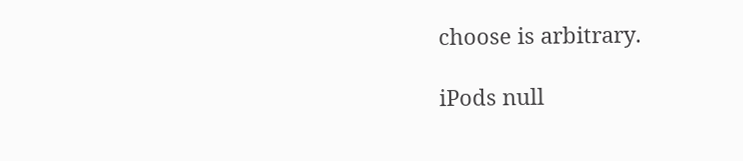choose is arbitrary.

iPods null